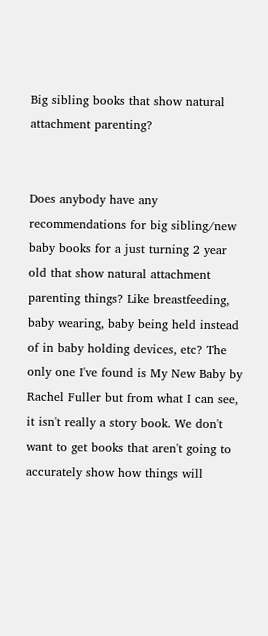Big sibling books that show natural attachment parenting?


Does anybody have any recommendations for big sibling/new baby books for a just turning 2 year old that show natural attachment parenting things? Like breastfeeding, baby wearing, baby being held instead of in baby holding devices, etc? The only one I've found is My New Baby by Rachel Fuller but from what I can see, it isn't really a story book. We don't want to get books that aren't going to accurately show how things will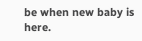be when new baby is here.